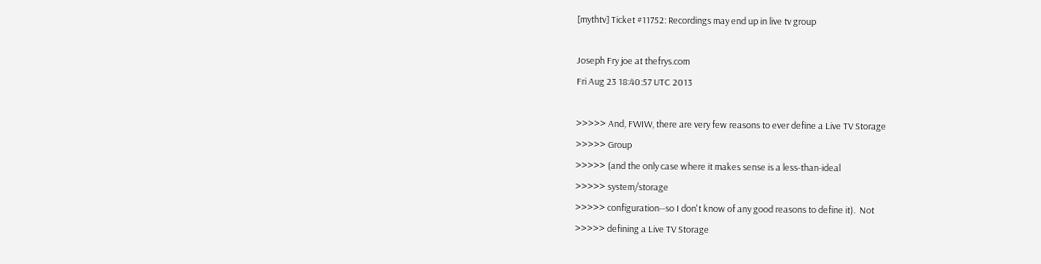[mythtv] Ticket #11752: Recordings may end up in live tv group

Joseph Fry joe at thefrys.com
Fri Aug 23 18:40:57 UTC 2013

>>>>> And, FWIW, there are very few reasons to ever define a Live TV Storage
>>>>> Group
>>>>> (and the only case where it makes sense is a less-than-ideal
>>>>> system/storage
>>>>> configuration--so I don't know of any good reasons to define it).  Not
>>>>> defining a Live TV Storage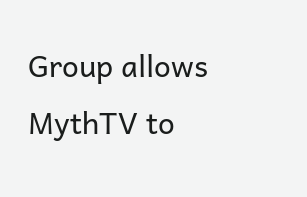Group allows MythTV to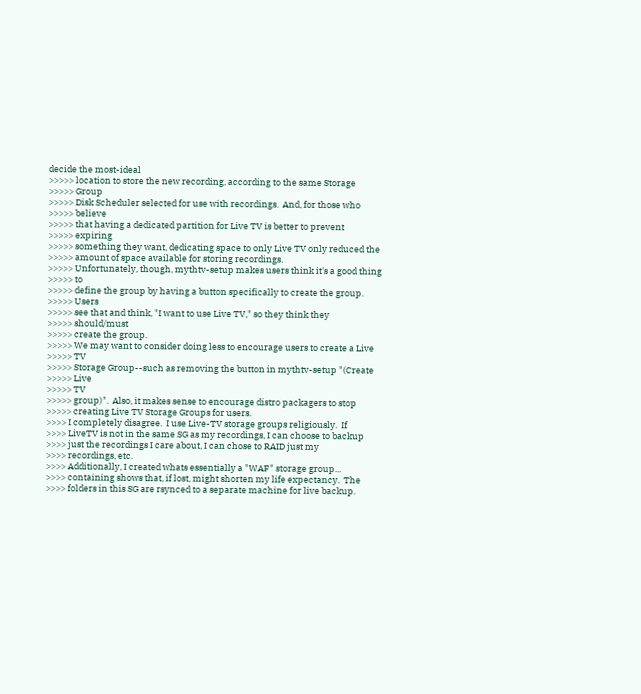decide the most-ideal
>>>>> location to store the new recording, according to the same Storage
>>>>> Group
>>>>> Disk Scheduler selected for use with recordings.  And, for those who
>>>>> believe
>>>>> that having a dedicated partition for Live TV is better to prevent
>>>>> expiring
>>>>> something they want, dedicating space to only Live TV only reduced the
>>>>> amount of space available for storing recordings.
>>>>> Unfortunately, though, mythtv-setup makes users think it's a good thing
>>>>> to
>>>>> define the group by having a button specifically to create the group.
>>>>> Users
>>>>> see that and think, "I want to use Live TV," so they think they
>>>>> should/must
>>>>> create the group.
>>>>> We may want to consider doing less to encourage users to create a Live
>>>>> TV
>>>>> Storage Group--such as removing the button in mythtv-setup "(Create
>>>>> Live
>>>>> TV
>>>>> group)".  Also, it makes sense to encourage distro packagers to stop
>>>>> creating Live TV Storage Groups for users.
>>>> I completely disagree.  I use Live-TV storage groups religiously.  If
>>>> LiveTV is not in the same SG as my recordings, I can choose to backup
>>>> just the recordings I care about, I can chose to RAID just my
>>>> recordings, etc.
>>>> Additionally, I created whats essentially a "WAF" storage group...
>>>> containing shows that, if lost, might shorten my life expectancy.  The
>>>> folders in this SG are rsynced to a separate machine for live backup.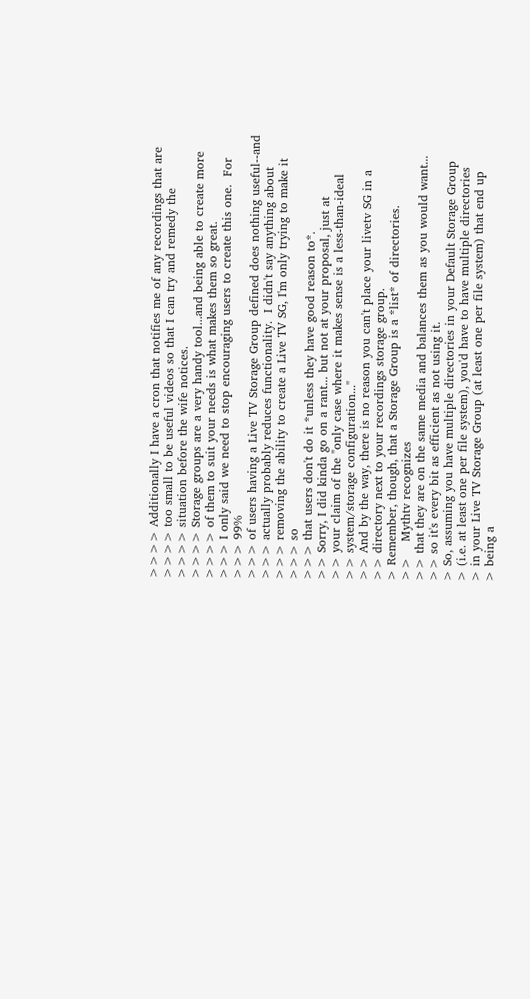>>>> Additionally I have a cron that notifies me of any recordings that are
>>>> too small to be useful videos so that I can try and remedy the
>>>> situation before the wife notices.
>>>> Storage groups are a very handy tool...and being able to create more
>>>> of them to suit your needs is what makes them so great.
>>> I only said we need to stop encouraging users to create this one.  For
>>> 99%
>>> of users having a Live TV Storage Group defined does nothing useful--and
>>> actually probably reduces functionality.  I didn't say anything about
>>> removing the ability to create a Live TV SG, I'm only trying to make it
>>> so
>>> that users don't do it *unless they have good reason to*.
>> Sorry, I did kinda go on a rant... but not at your proposal, just at
>> your claim of the "only case where it makes sense is a less-than-ideal
>> system/storage configuration..."
>> And by the way, there is no reason you can't place your livetv SG in a
>> directory next to your recordings storage group.
> Remember, though, that a Storage Group is a *list* of directories.
>>    Mythtv recognizes
>> that they are on the same media and balances them as you would want...
>> so it's every bit as efficient as not using it.
> So, assuming you have multiple directories in your Default Storage Group
> (i.e. at least one per file system), you'd have to have multiple directories
> in your Live TV Storage Group (at least one per file system) that end up
> being a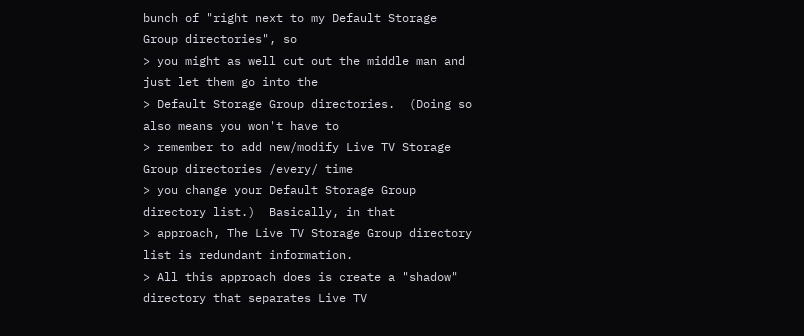bunch of "right next to my Default Storage Group directories", so
> you might as well cut out the middle man and just let them go into the
> Default Storage Group directories.  (Doing so also means you won't have to
> remember to add new/modify Live TV Storage Group directories /every/ time
> you change your Default Storage Group directory list.)  Basically, in that
> approach, The Live TV Storage Group directory list is redundant information.
> All this approach does is create a "shadow" directory that separates Live TV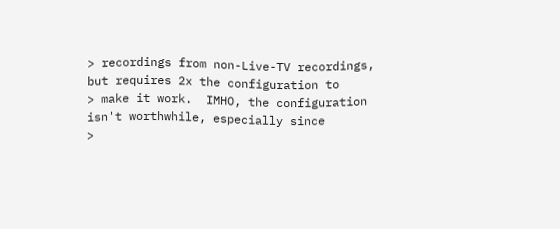> recordings from non-Live-TV recordings, but requires 2x the configuration to
> make it work.  IMHO, the configuration isn't worthwhile, especially since
>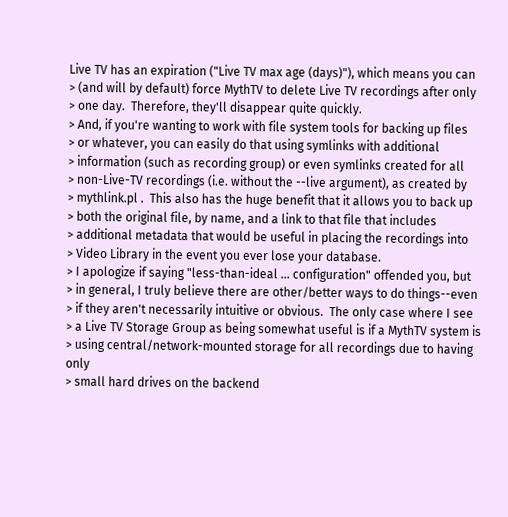Live TV has an expiration ("Live TV max age (days)"), which means you can
> (and will by default) force MythTV to delete Live TV recordings after only
> one day.  Therefore, they'll disappear quite quickly.
> And, if you're wanting to work with file system tools for backing up files
> or whatever, you can easily do that using symlinks with additional
> information (such as recording group) or even symlinks created for all
> non-Live-TV recordings (i.e. without the --live argument), as created by
> mythlink.pl .  This also has the huge benefit that it allows you to back up
> both the original file, by name, and a link to that file that includes
> additional metadata that would be useful in placing the recordings into
> Video Library in the event you ever lose your database.
> I apologize if saying "less-than-ideal ... configuration" offended you, but
> in general, I truly believe there are other/better ways to do things--even
> if they aren't necessarily intuitive or obvious.  The only case where I see
> a Live TV Storage Group as being somewhat useful is if a MythTV system is
> using central/network-mounted storage for all recordings due to having only
> small hard drives on the backend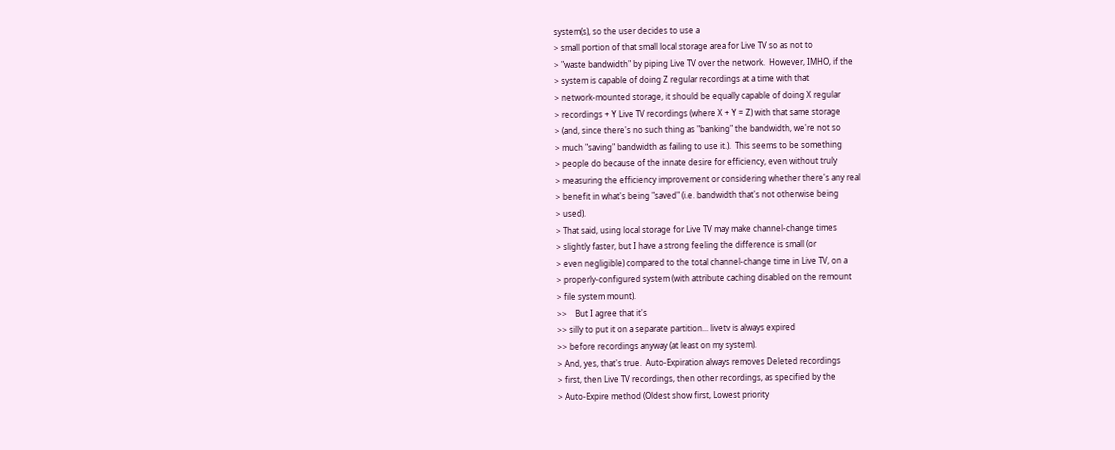system(s), so the user decides to use a
> small portion of that small local storage area for Live TV so as not to
> "waste bandwidth" by piping Live TV over the network.  However, IMHO, if the
> system is capable of doing Z regular recordings at a time with that
> network-mounted storage, it should be equally capable of doing X regular
> recordings + Y Live TV recordings (where X + Y = Z) with that same storage
> (and, since there's no such thing as "banking" the bandwidth, we're not so
> much "saving" bandwidth as failing to use it.).  This seems to be something
> people do because of the innate desire for efficiency, even without truly
> measuring the efficiency improvement or considering whether there's any real
> benefit in what's being "saved" (i.e. bandwidth that's not otherwise being
> used).
> That said, using local storage for Live TV may make channel-change times
> slightly faster, but I have a strong feeling the difference is small (or
> even negligible) compared to the total channel-change time in Live TV, on a
> properly-configured system (with attribute caching disabled on the remount
> file system mount).
>>    But I agree that it's
>> silly to put it on a separate partition... livetv is always expired
>> before recordings anyway (at least on my system).
> And, yes, that's true.  Auto-Expiration always removes Deleted recordings
> first, then Live TV recordings, then other recordings, as specified by the
> Auto-Expire method (Oldest show first, Lowest priority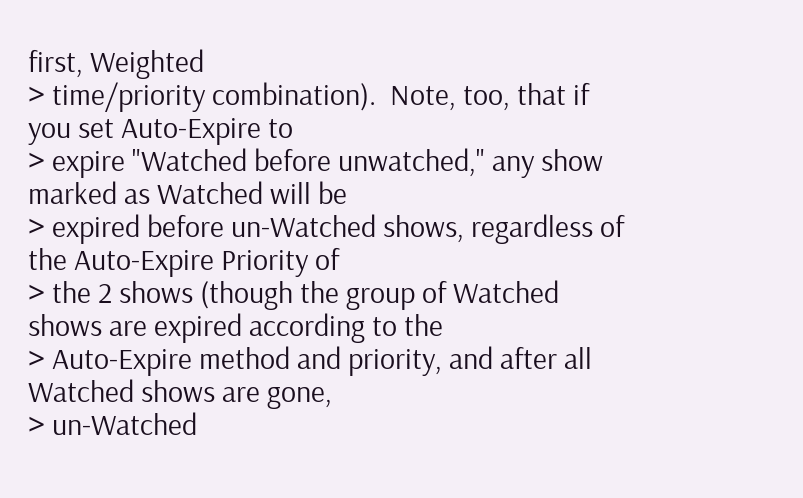first, Weighted
> time/priority combination).  Note, too, that if you set Auto-Expire to
> expire "Watched before unwatched," any show marked as Watched will be
> expired before un-Watched shows, regardless of the Auto-Expire Priority of
> the 2 shows (though the group of Watched shows are expired according to the
> Auto-Expire method and priority, and after all Watched shows are gone,
> un-Watched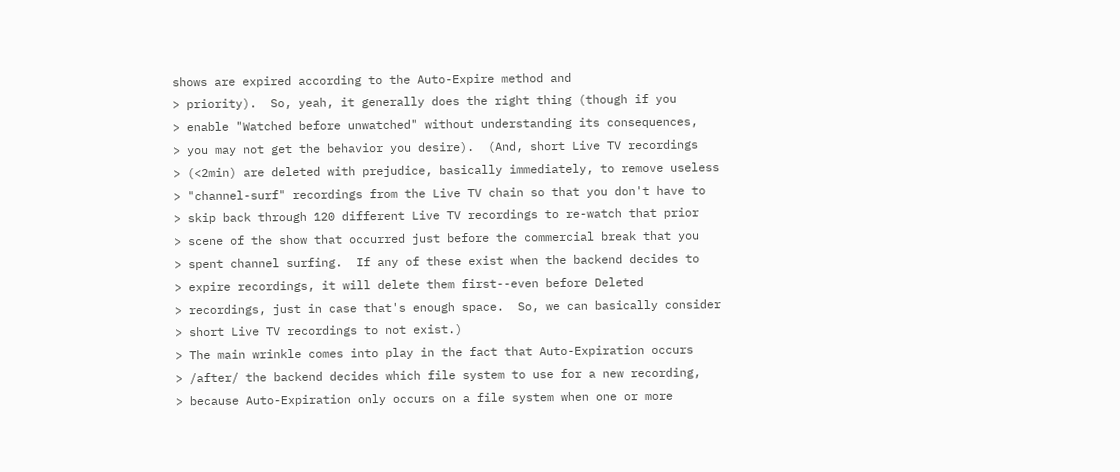shows are expired according to the Auto-Expire method and
> priority).  So, yeah, it generally does the right thing (though if you
> enable "Watched before unwatched" without understanding its consequences,
> you may not get the behavior you desire).  (And, short Live TV recordings
> (<2min) are deleted with prejudice, basically immediately, to remove useless
> "channel-surf" recordings from the Live TV chain so that you don't have to
> skip back through 120 different Live TV recordings to re-watch that prior
> scene of the show that occurred just before the commercial break that you
> spent channel surfing.  If any of these exist when the backend decides to
> expire recordings, it will delete them first--even before Deleted
> recordings, just in case that's enough space.  So, we can basically consider
> short Live TV recordings to not exist.)
> The main wrinkle comes into play in the fact that Auto-Expiration occurs
> /after/ the backend decides which file system to use for a new recording,
> because Auto-Expiration only occurs on a file system when one or more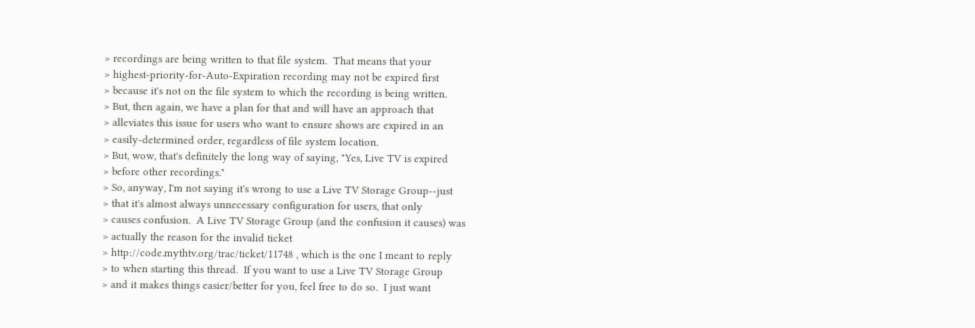> recordings are being written to that file system.  That means that your
> highest-priority-for-Auto-Expiration recording may not be expired first
> because it's not on the file system to which the recording is being written.
> But, then again, we have a plan for that and will have an approach that
> alleviates this issue for users who want to ensure shows are expired in an
> easily-determined order, regardless of file system location.
> But, wow, that's definitely the long way of saying, "Yes, Live TV is expired
> before other recordings."
> So, anyway, I'm not saying it's wrong to use a Live TV Storage Group--just
> that it's almost always unnecessary configuration for users, that only
> causes confusion.  A Live TV Storage Group (and the confusion it causes) was
> actually the reason for the invalid ticket
> http://code.mythtv.org/trac/ticket/11748 , which is the one I meant to reply
> to when starting this thread.  If you want to use a Live TV Storage Group
> and it makes things easier/better for you, feel free to do so.  I just want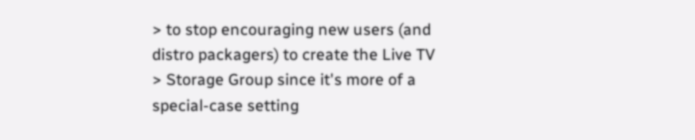> to stop encouraging new users (and distro packagers) to create the Live TV
> Storage Group since it's more of a special-case setting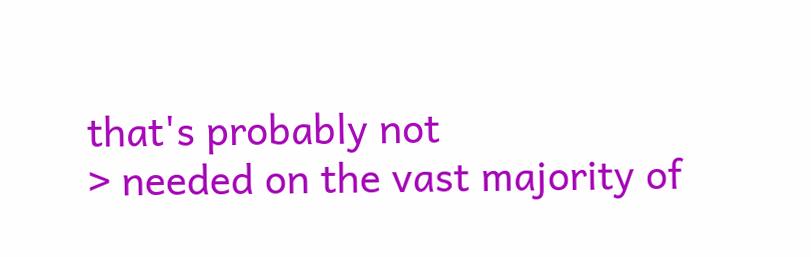that's probably not
> needed on the vast majority of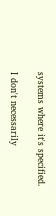systems where it's specified.

I don't necessarily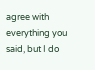agree with everything you said, but I do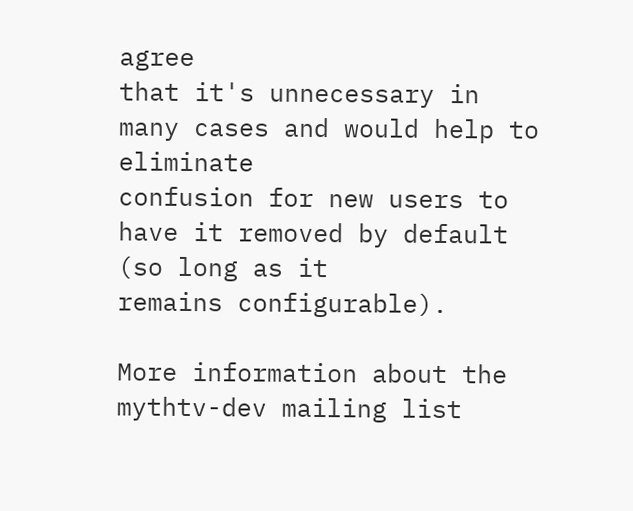agree
that it's unnecessary in many cases and would help to eliminate
confusion for new users to have it removed by default (so long as it
remains configurable).

More information about the mythtv-dev mailing list